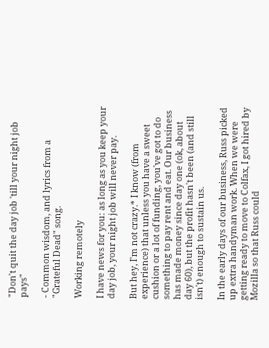"Don't quit the day job 'till your night job pays"

- Common wisdom, and lyrics from a "Grateful Dead" song.

Working remotely

I have news for you: as long as you keep your day job, your night job will never pay.

But hey, I'm not crazy.* I know (from experience) that unless you have a sweet cushion or a lot of funding, you've got to do something to pay rent and eat. Our business has made money since day one (ok, about day 60), but the profit hasn't been (and still isn't) enough to sustain us.

In the early days of our business, Russ picked up extra handyman work. When we were getting ready to move to Colfax, I got hired by Mozilla so that Russ could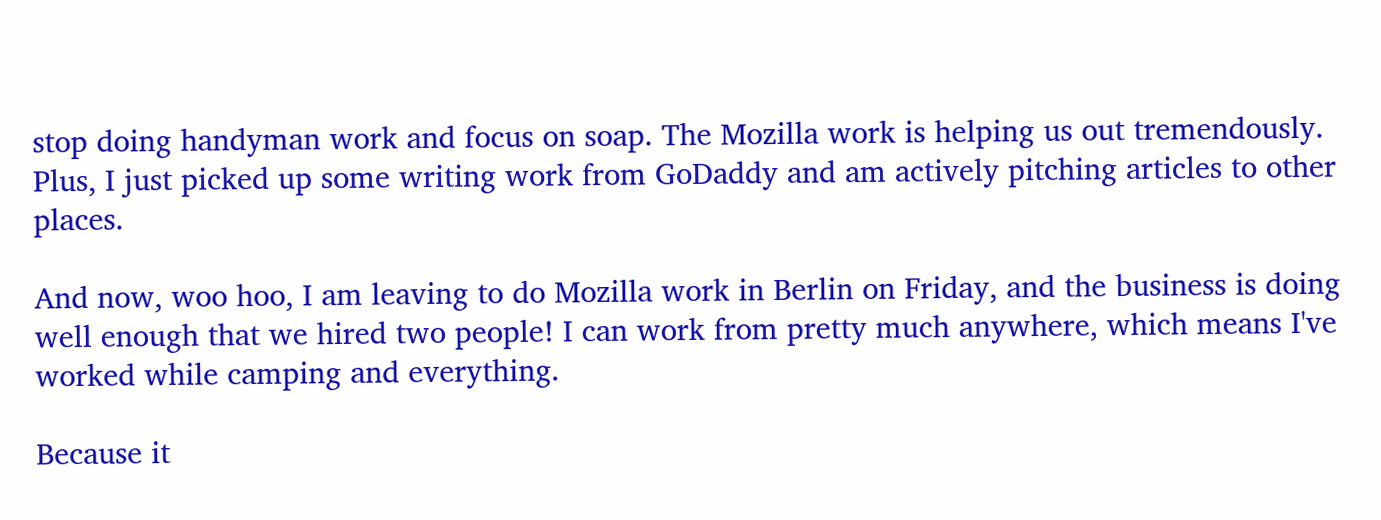stop doing handyman work and focus on soap. The Mozilla work is helping us out tremendously. Plus, I just picked up some writing work from GoDaddy and am actively pitching articles to other places.

And now, woo hoo, I am leaving to do Mozilla work in Berlin on Friday, and the business is doing well enough that we hired two people! I can work from pretty much anywhere, which means I've worked while camping and everything.

Because it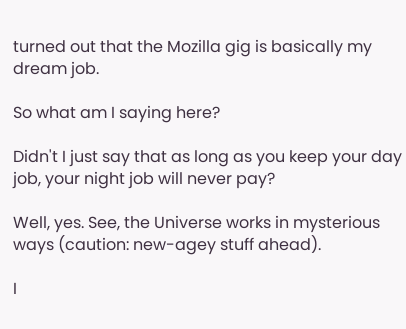turned out that the Mozilla gig is basically my dream job.

So what am I saying here?

Didn't I just say that as long as you keep your day job, your night job will never pay?

Well, yes. See, the Universe works in mysterious ways (caution: new-agey stuff ahead).

I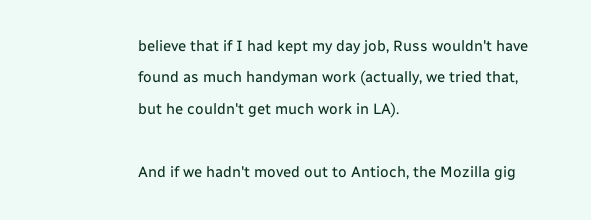believe that if I had kept my day job, Russ wouldn't have found as much handyman work (actually, we tried that, but he couldn't get much work in LA).

And if we hadn't moved out to Antioch, the Mozilla gig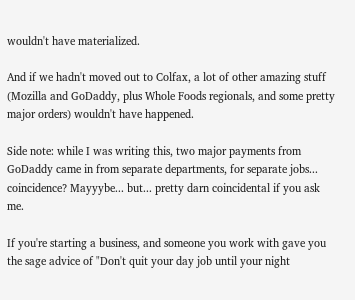wouldn't have materialized.

And if we hadn't moved out to Colfax, a lot of other amazing stuff (Mozilla and GoDaddy, plus Whole Foods regionals, and some pretty major orders) wouldn't have happened.

Side note: while I was writing this, two major payments from GoDaddy came in from separate departments, for separate jobs... coincidence? Mayyybe... but... pretty darn coincidental if you ask me.

If you're starting a business, and someone you work with gave you the sage advice of "Don't quit your day job until your night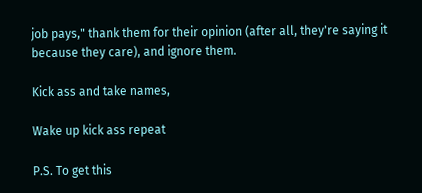job pays," thank them for their opinion (after all, they're saying it because they care), and ignore them.

Kick ass and take names,

Wake up kick ass repeat

P.S. To get this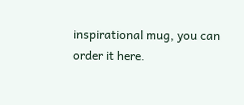inspirational mug, you can order it here.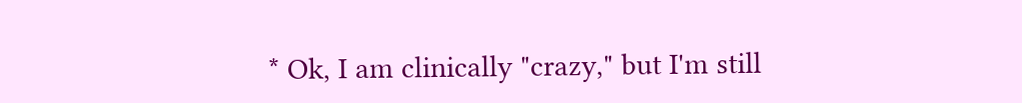* Ok, I am clinically "crazy," but I'm still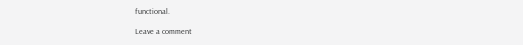functional.

Leave a comment